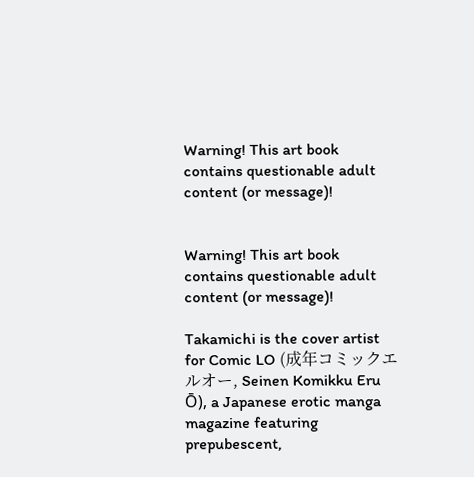Warning! This art book contains questionable adult content (or message)!


Warning! This art book contains questionable adult content (or message)!

Takamichi is the cover artist for Comic LO (成年コミックエルオー, Seinen Komikku Eru Ō), a Japanese erotic manga magazine featuring prepubescent,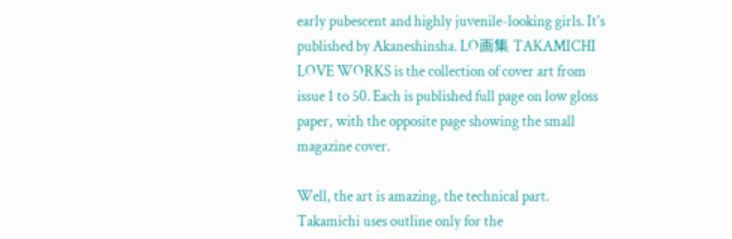early pubescent and highly juvenile-looking girls. It's published by Akaneshinsha. LO画集 TAKAMICHI LOVE WORKS is the collection of cover art from issue 1 to 50. Each is published full page on low gloss paper, with the opposite page showing the small magazine cover.

Well, the art is amazing, the technical part. Takamichi uses outline only for the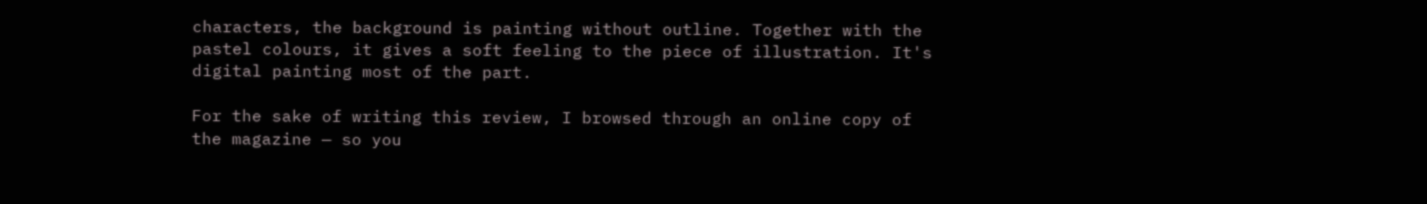characters, the background is painting without outline. Together with the pastel colours, it gives a soft feeling to the piece of illustration. It's digital painting most of the part.

For the sake of writing this review, I browsed through an online copy of the magazine — so you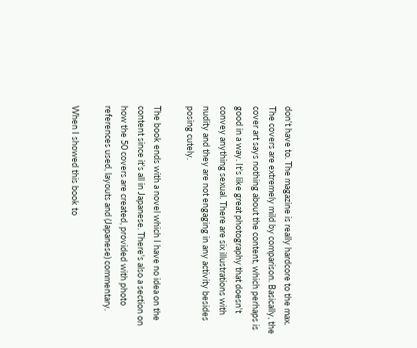don't have to. The magazine is really hardcore to the max. The covers are extremely mild by comparison. Basically, the cover art says nothing about the content, which perhaps is good in a way. It's like great photography that doesn't convey anything sexual. There are six illustrations with nudity and they are not engaging in any activity besides posing cutely.

The book ends with a novel which I have no idea on the content since it's all in Japanese. There's also a section on how the 50 covers are created, provided with photo references used, layouts and (Japanese) commentary.

When I showed this book to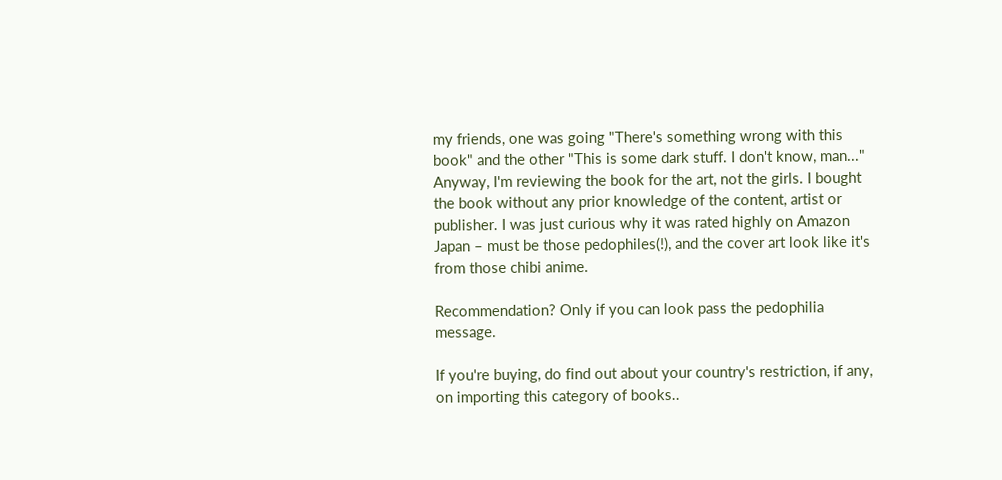my friends, one was going "There's something wrong with this book" and the other "This is some dark stuff. I don't know, man..." Anyway, I'm reviewing the book for the art, not the girls. I bought the book without any prior knowledge of the content, artist or publisher. I was just curious why it was rated highly on Amazon Japan – must be those pedophiles(!), and the cover art look like it's from those chibi anime.

Recommendation? Only if you can look pass the pedophilia message.

If you're buying, do find out about your country's restriction, if any, on importing this category of books..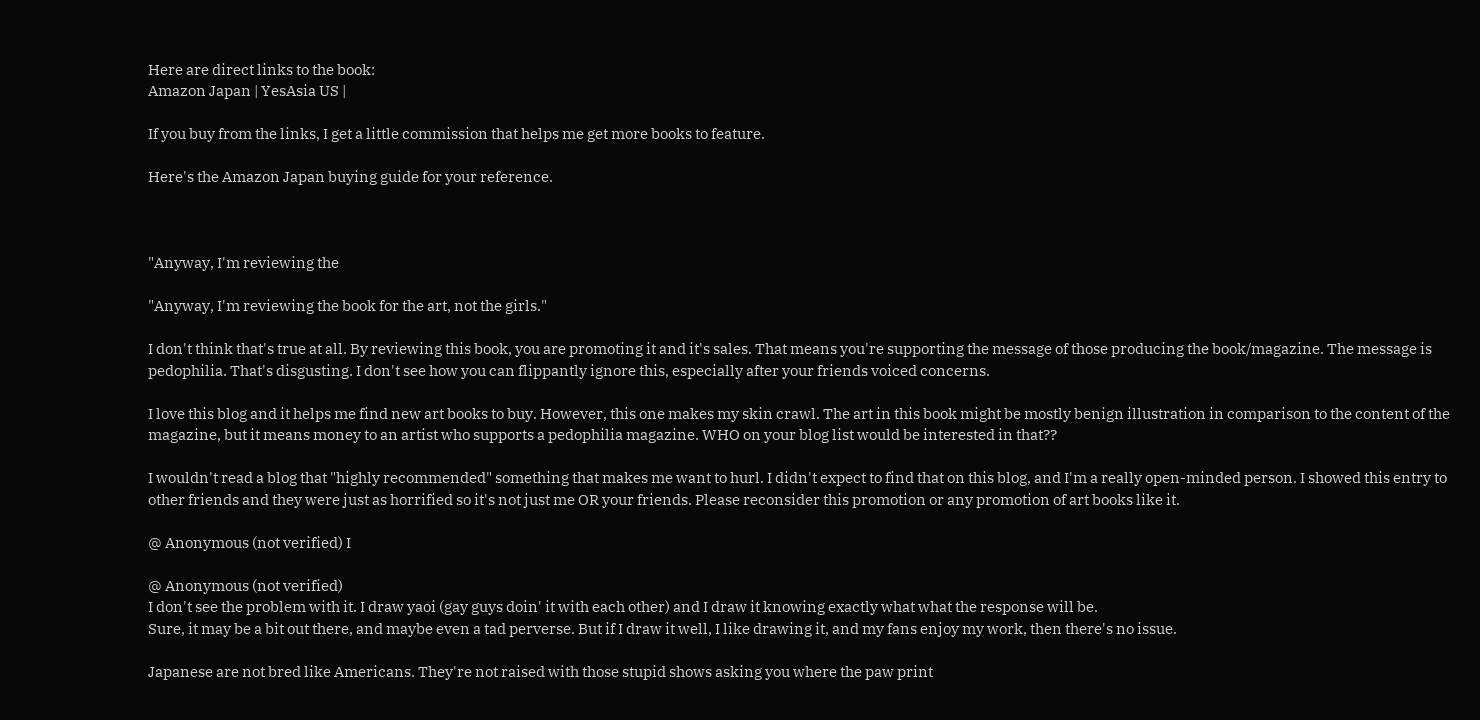Here are direct links to the book:
Amazon Japan | YesAsia US |

If you buy from the links, I get a little commission that helps me get more books to feature.

Here's the Amazon Japan buying guide for your reference.



"Anyway, I'm reviewing the

"Anyway, I'm reviewing the book for the art, not the girls."

I don't think that's true at all. By reviewing this book, you are promoting it and it's sales. That means you're supporting the message of those producing the book/magazine. The message is pedophilia. That's disgusting. I don't see how you can flippantly ignore this, especially after your friends voiced concerns.

I love this blog and it helps me find new art books to buy. However, this one makes my skin crawl. The art in this book might be mostly benign illustration in comparison to the content of the magazine, but it means money to an artist who supports a pedophilia magazine. WHO on your blog list would be interested in that??

I wouldn't read a blog that "highly recommended" something that makes me want to hurl. I didn't expect to find that on this blog, and I'm a really open-minded person. I showed this entry to other friends and they were just as horrified so it's not just me OR your friends. Please reconsider this promotion or any promotion of art books like it.

@ Anonymous (not verified) I

@ Anonymous (not verified)
I don't see the problem with it. I draw yaoi (gay guys doin' it with each other) and I draw it knowing exactly what what the response will be.
Sure, it may be a bit out there, and maybe even a tad perverse. But if I draw it well, I like drawing it, and my fans enjoy my work, then there's no issue.

Japanese are not bred like Americans. They're not raised with those stupid shows asking you where the paw print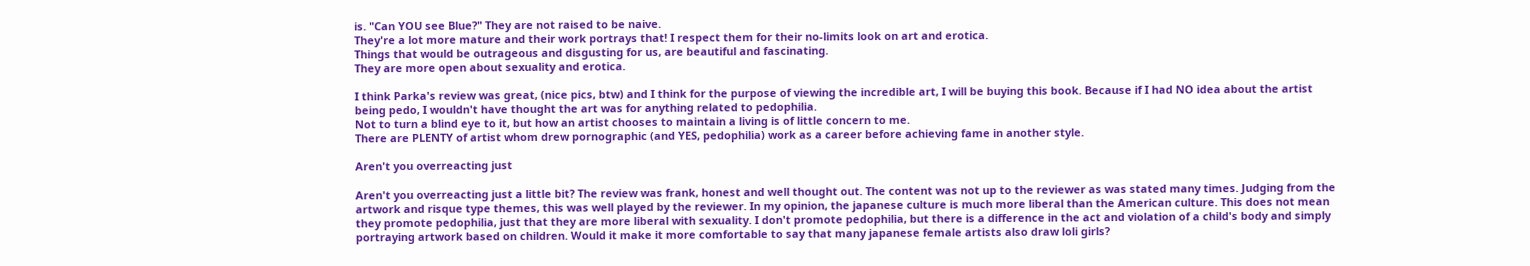is. "Can YOU see Blue?" They are not raised to be naive.
They're a lot more mature and their work portrays that! I respect them for their no-limits look on art and erotica.
Things that would be outrageous and disgusting for us, are beautiful and fascinating.
They are more open about sexuality and erotica.

I think Parka's review was great, (nice pics, btw) and I think for the purpose of viewing the incredible art, I will be buying this book. Because if I had NO idea about the artist being pedo, I wouldn't have thought the art was for anything related to pedophilia.
Not to turn a blind eye to it, but how an artist chooses to maintain a living is of little concern to me.
There are PLENTY of artist whom drew pornographic (and YES, pedophilia) work as a career before achieving fame in another style.

Aren't you overreacting just

Aren't you overreacting just a little bit? The review was frank, honest and well thought out. The content was not up to the reviewer as was stated many times. Judging from the artwork and risque type themes, this was well played by the reviewer. In my opinion, the japanese culture is much more liberal than the American culture. This does not mean they promote pedophilia, just that they are more liberal with sexuality. I don't promote pedophilia, but there is a difference in the act and violation of a child's body and simply portraying artwork based on children. Would it make it more comfortable to say that many japanese female artists also draw loli girls?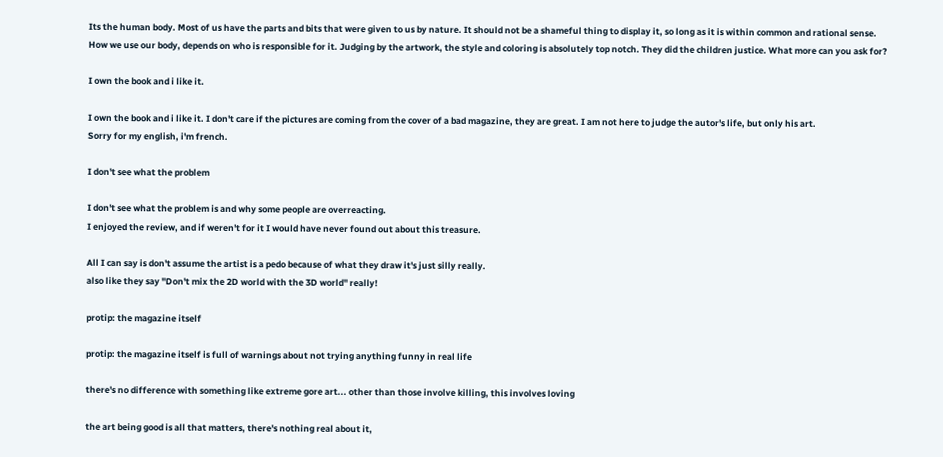Its the human body. Most of us have the parts and bits that were given to us by nature. It should not be a shameful thing to display it, so long as it is within common and rational sense. How we use our body, depends on who is responsible for it. Judging by the artwork, the style and coloring is absolutely top notch. They did the children justice. What more can you ask for?

I own the book and i like it.

I own the book and i like it. I don't care if the pictures are coming from the cover of a bad magazine, they are great. I am not here to judge the autor's life, but only his art.
Sorry for my english, i'm french.

I don't see what the problem

I don't see what the problem is and why some people are overreacting.
I enjoyed the review, and if weren't for it I would have never found out about this treasure.

All I can say is don't assume the artist is a pedo because of what they draw it's just silly really.
also like they say "Don't mix the 2D world with the 3D world" really!

protip: the magazine itself

protip: the magazine itself is full of warnings about not trying anything funny in real life

there's no difference with something like extreme gore art... other than those involve killing, this involves loving

the art being good is all that matters, there's nothing real about it,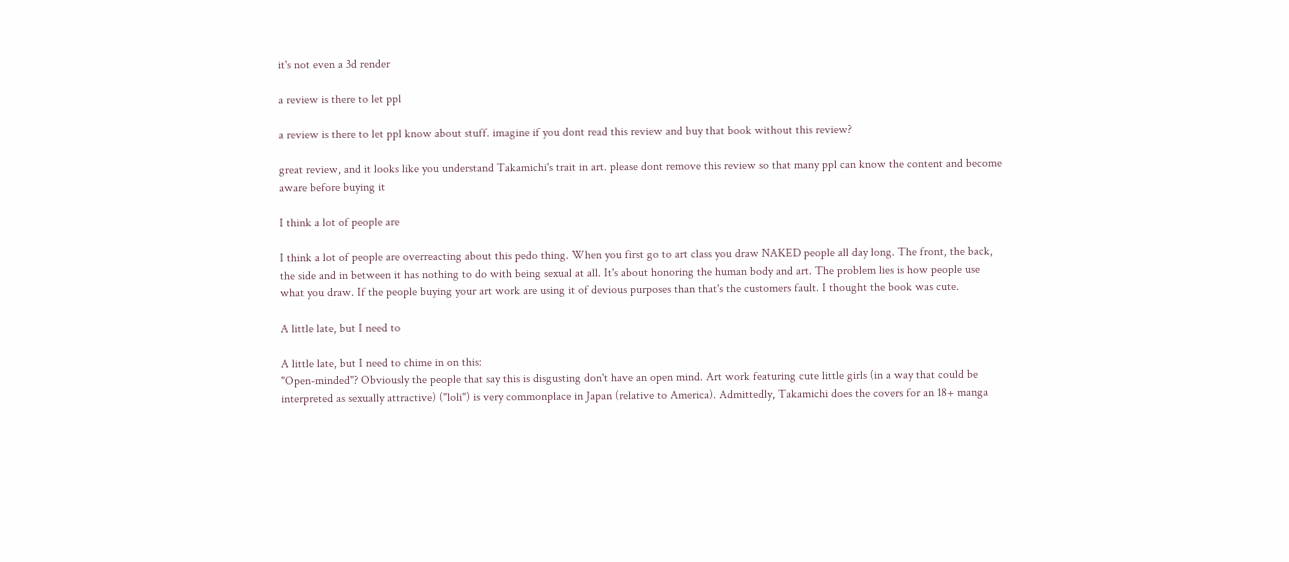it's not even a 3d render

a review is there to let ppl

a review is there to let ppl know about stuff. imagine if you dont read this review and buy that book without this review?

great review, and it looks like you understand Takamichi's trait in art. please dont remove this review so that many ppl can know the content and become aware before buying it

I think a lot of people are

I think a lot of people are overreacting about this pedo thing. When you first go to art class you draw NAKED people all day long. The front, the back, the side and in between it has nothing to do with being sexual at all. It's about honoring the human body and art. The problem lies is how people use what you draw. If the people buying your art work are using it of devious purposes than that's the customers fault. I thought the book was cute.

A little late, but I need to

A little late, but I need to chime in on this:
"Open-minded"? Obviously the people that say this is disgusting don't have an open mind. Art work featuring cute little girls (in a way that could be interpreted as sexually attractive) ("loli") is very commonplace in Japan (relative to America). Admittedly, Takamichi does the covers for an 18+ manga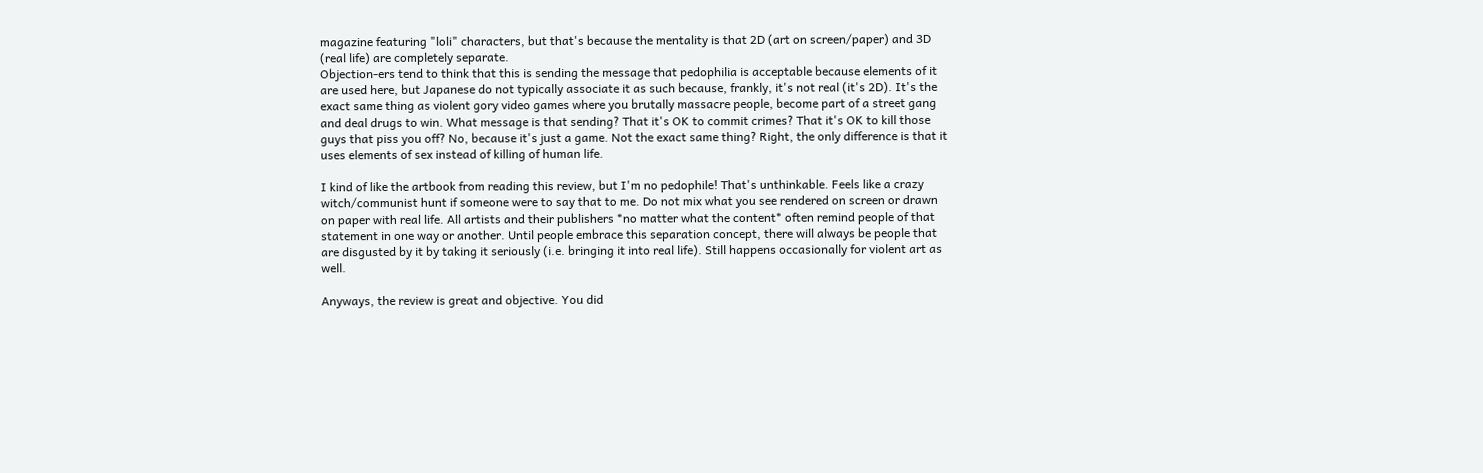magazine featuring "loli" characters, but that's because the mentality is that 2D (art on screen/paper) and 3D (real life) are completely separate.
Objection-ers tend to think that this is sending the message that pedophilia is acceptable because elements of it are used here, but Japanese do not typically associate it as such because, frankly, it's not real (it's 2D). It's the exact same thing as violent gory video games where you brutally massacre people, become part of a street gang and deal drugs to win. What message is that sending? That it's OK to commit crimes? That it's OK to kill those guys that piss you off? No, because it's just a game. Not the exact same thing? Right, the only difference is that it uses elements of sex instead of killing of human life.

I kind of like the artbook from reading this review, but I'm no pedophile! That's unthinkable. Feels like a crazy witch/communist hunt if someone were to say that to me. Do not mix what you see rendered on screen or drawn on paper with real life. All artists and their publishers *no matter what the content* often remind people of that statement in one way or another. Until people embrace this separation concept, there will always be people that are disgusted by it by taking it seriously (i.e. bringing it into real life). Still happens occasionally for violent art as well.

Anyways, the review is great and objective. You did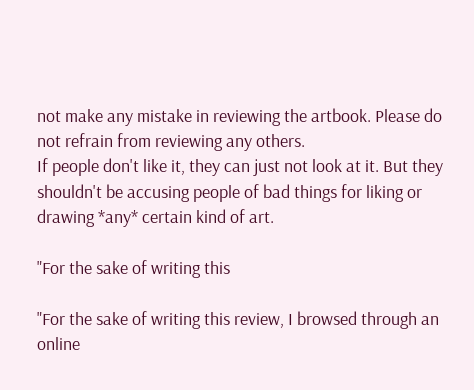not make any mistake in reviewing the artbook. Please do not refrain from reviewing any others.
If people don't like it, they can just not look at it. But they shouldn't be accusing people of bad things for liking or drawing *any* certain kind of art.

"For the sake of writing this

"For the sake of writing this review, I browsed through an online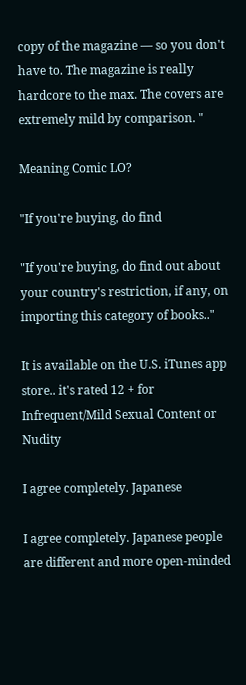copy of the magazine — so you don't have to. The magazine is really hardcore to the max. The covers are extremely mild by comparison. "

Meaning Comic LO?

"If you're buying, do find

"If you're buying, do find out about your country's restriction, if any, on importing this category of books.."

It is available on the U.S. iTunes app store.. it's rated 12 + for Infrequent/Mild Sexual Content or Nudity

I agree completely. Japanese

I agree completely. Japanese people are different and more open-minded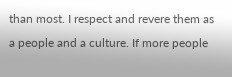than most. I respect and revere them as a people and a culture. If more people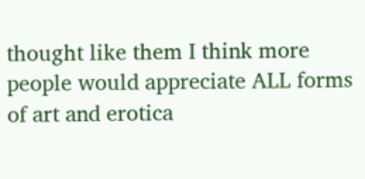thought like them I think more people would appreciate ALL forms of art and erotica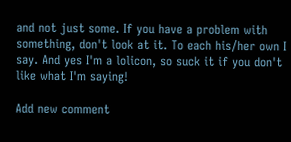and not just some. If you have a problem with something, don't look at it. To each his/her own I say. And yes I'm a lolicon, so suck it if you don't like what I'm saying!

Add new comment